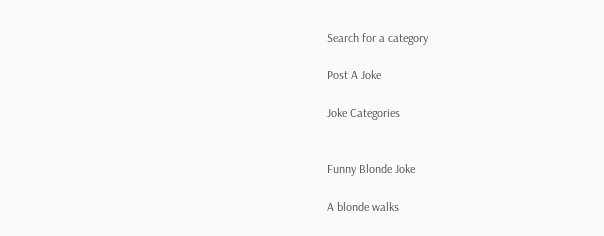Search for a category

Post A Joke

Joke Categories


Funny Blonde Joke

A blonde walks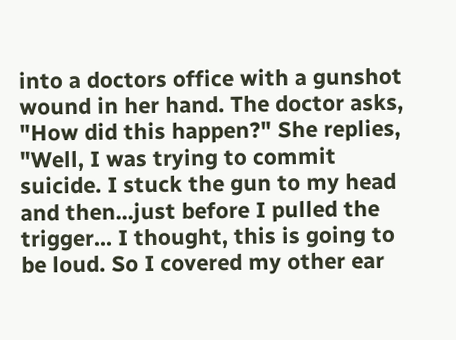into a doctors office with a gunshot wound in her hand. The doctor asks, "How did this happen?" She replies, "Well, I was trying to commit suicide. I stuck the gun to my head and then...just before I pulled the trigger... I thought, this is going to be loud. So I covered my other ear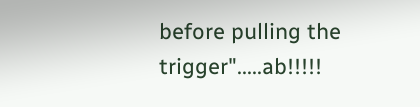before pulling the trigger".....ab!!!!!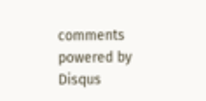comments powered by Disqus